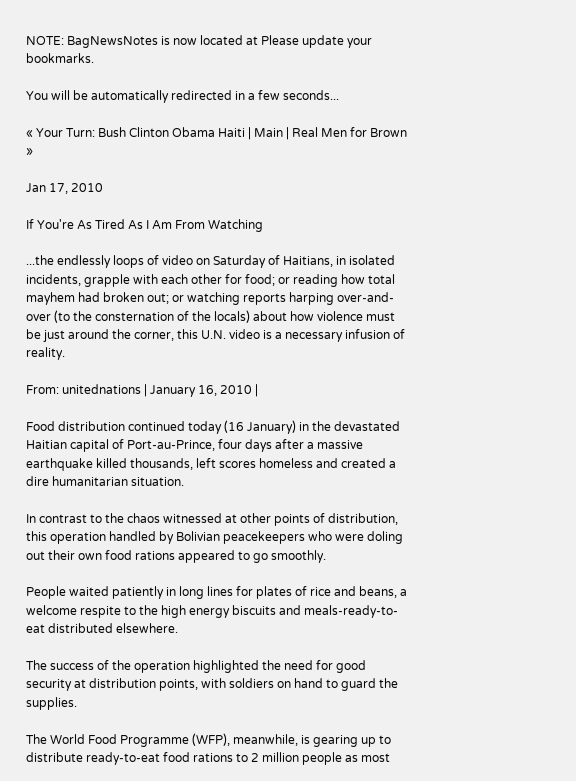NOTE: BagNewsNotes is now located at Please update your bookmarks.

You will be automatically redirected in a few seconds...

« Your Turn: Bush Clinton Obama Haiti | Main | Real Men for Brown »

Jan 17, 2010

If You're As Tired As I Am From Watching

...the endlessly loops of video on Saturday of Haitians, in isolated incidents, grapple with each other for food; or reading how total mayhem had broken out; or watching reports harping over-and-over (to the consternation of the locals) about how violence must be just around the corner, this U.N. video is a necessary infusion of reality.

From: unitednations | January 16, 2010 |

Food distribution continued today (16 January) in the devastated Haitian capital of Port-au-Prince, four days after a massive earthquake killed thousands, left scores homeless and created a dire humanitarian situation.

In contrast to the chaos witnessed at other points of distribution, this operation handled by Bolivian peacekeepers who were doling out their own food rations appeared to go smoothly.

People waited patiently in long lines for plates of rice and beans, a welcome respite to the high energy biscuits and meals-ready-to-eat distributed elsewhere.

The success of the operation highlighted the need for good security at distribution points, with soldiers on hand to guard the supplies.

The World Food Programme (WFP), meanwhile, is gearing up to distribute ready-to-eat food rations to 2 million people as most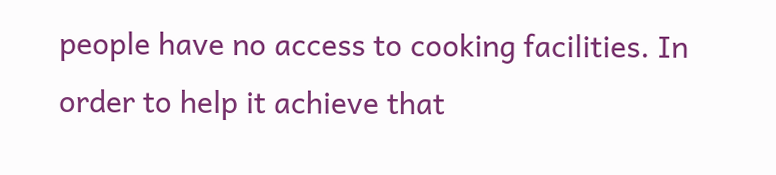people have no access to cooking facilities. In order to help it achieve that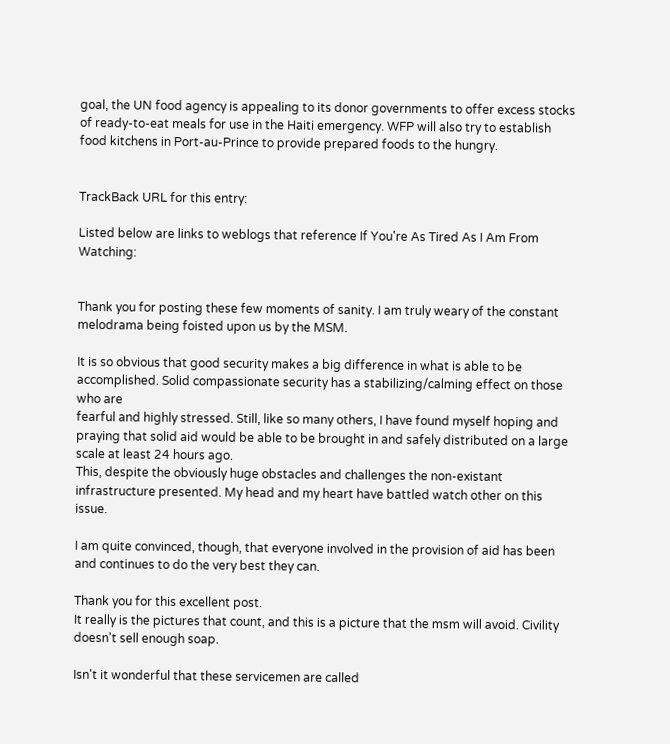goal, the UN food agency is appealing to its donor governments to offer excess stocks of ready-to-eat meals for use in the Haiti emergency. WFP will also try to establish food kitchens in Port-au-Prince to provide prepared foods to the hungry.


TrackBack URL for this entry:

Listed below are links to weblogs that reference If You're As Tired As I Am From Watching:


Thank you for posting these few moments of sanity. I am truly weary of the constant melodrama being foisted upon us by the MSM.

It is so obvious that good security makes a big difference in what is able to be accomplished. Solid compassionate security has a stabilizing/calming effect on those who are
fearful and highly stressed. Still, like so many others, I have found myself hoping and praying that solid aid would be able to be brought in and safely distributed on a large scale at least 24 hours ago.
This, despite the obviously huge obstacles and challenges the non-existant infrastructure presented. My head and my heart have battled watch other on this issue.

I am quite convinced, though, that everyone involved in the provision of aid has been and continues to do the very best they can.

Thank you for this excellent post.
It really is the pictures that count, and this is a picture that the msm will avoid. Civility doesn't sell enough soap.

Isn't it wonderful that these servicemen are called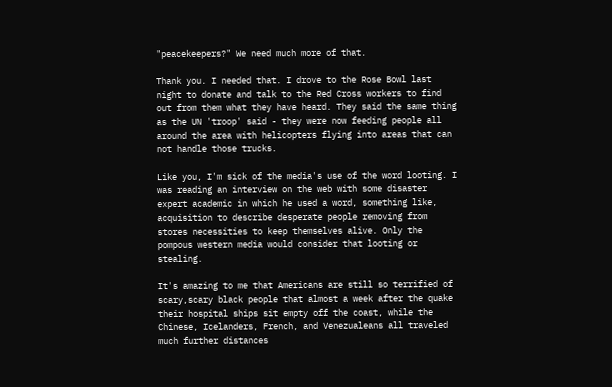"peacekeepers?" We need much more of that.

Thank you. I needed that. I drove to the Rose Bowl last night to donate and talk to the Red Cross workers to find out from them what they have heard. They said the same thing as the UN 'troop' said - they were now feeding people all around the area with helicopters flying into areas that can not handle those trucks.

Like you, I'm sick of the media's use of the word looting. I was reading an interview on the web with some disaster expert academic in which he used a word, something like, acquisition to describe desperate people removing from stores necessities to keep themselves alive. Only the pompous western media would consider that looting or stealing.

It's amazing to me that Americans are still so terrified of scary,scary black people that almost a week after the quake their hospital ships sit empty off the coast, while the Chinese, Icelanders, French, and Venezualeans all traveled much further distances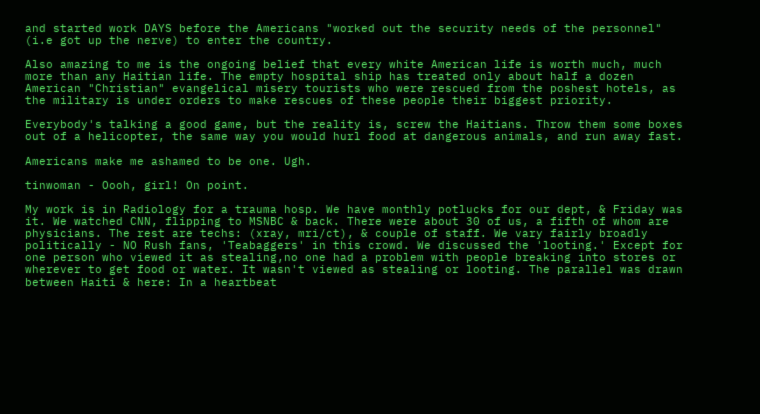and started work DAYS before the Americans "worked out the security needs of the personnel" (i.e got up the nerve) to enter the country.

Also amazing to me is the ongoing belief that every white American life is worth much, much more than any Haitian life. The empty hospital ship has treated only about half a dozen American "Christian" evangelical misery tourists who were rescued from the poshest hotels, as the military is under orders to make rescues of these people their biggest priority.

Everybody's talking a good game, but the reality is, screw the Haitians. Throw them some boxes out of a helicopter, the same way you would hurl food at dangerous animals, and run away fast.

Americans make me ashamed to be one. Ugh.

tinwoman - Oooh, girl! On point.

My work is in Radiology for a trauma hosp. We have monthly potlucks for our dept, & Friday was it. We watched CNN, flipping to MSNBC & back. There were about 30 of us, a fifth of whom are physicians. The rest are techs: (xray, mri/ct), & couple of staff. We vary fairly broadly politically - NO Rush fans, 'Teabaggers' in this crowd. We discussed the 'looting.' Except for one person who viewed it as stealing,no one had a problem with people breaking into stores or wherever to get food or water. It wasn't viewed as stealing or looting. The parallel was drawn between Haiti & here: In a heartbeat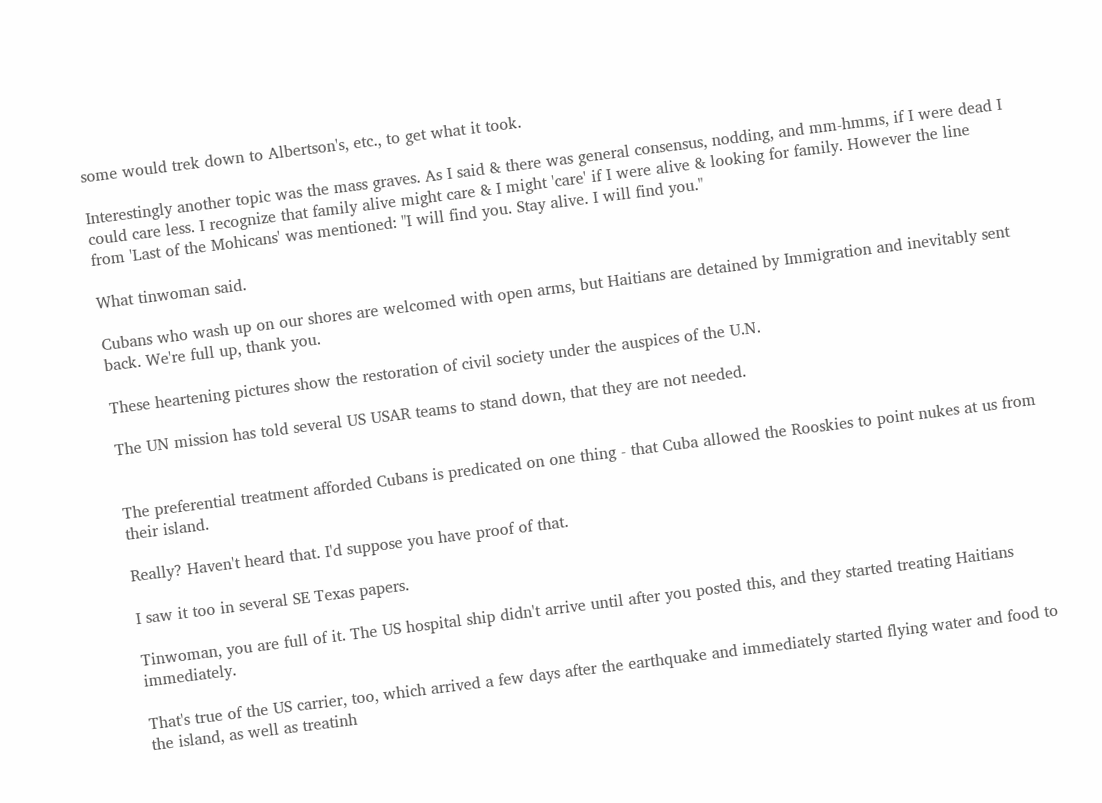some would trek down to Albertson's, etc., to get what it took.

Interestingly another topic was the mass graves. As I said & there was general consensus, nodding, and mm-hmms, if I were dead I could care less. I recognize that family alive might care & I might 'care' if I were alive & looking for family. However the line from 'Last of the Mohicans' was mentioned: "I will find you. Stay alive. I will find you."

What tinwoman said.

Cubans who wash up on our shores are welcomed with open arms, but Haitians are detained by Immigration and inevitably sent back. We're full up, thank you.

These heartening pictures show the restoration of civil society under the auspices of the U.N.

The UN mission has told several US USAR teams to stand down, that they are not needed.


The preferential treatment afforded Cubans is predicated on one thing - that Cuba allowed the Rooskies to point nukes at us from their island.

Really? Haven't heard that. I'd suppose you have proof of that.

I saw it too in several SE Texas papers.

Tinwoman, you are full of it. The US hospital ship didn't arrive until after you posted this, and they started treating Haitians immediately.

That's true of the US carrier, too, which arrived a few days after the earthquake and immediately started flying water and food to the island, as well as treatinh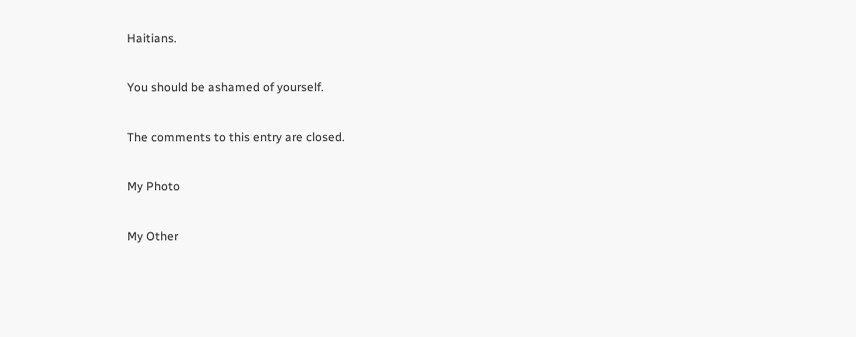Haitians.

You should be ashamed of yourself.

The comments to this entry are closed.

My Photo

My Other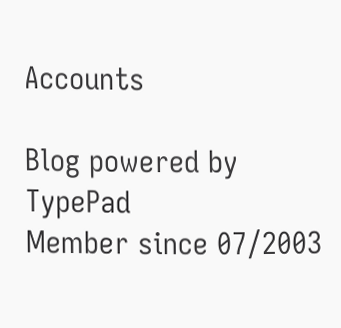Accounts

Blog powered by TypePad
Member since 07/2003